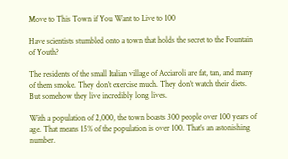Move to This Town if You Want to Live to 100

Have scientists stumbled onto a town that holds the secret to the Fountain of Youth?

The residents of the small Italian village of Acciaroli are fat, tan, and many of them smoke. They don’t exercise much. They don’t watch their diets. But somehow they live incredibly long lives.

With a population of 2,000, the town boasts 300 people over 100 years of age. That means 15% of the population is over 100. That’s an astonishing number.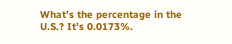What’s the percentage in the U.S.? It’s 0.0173%.